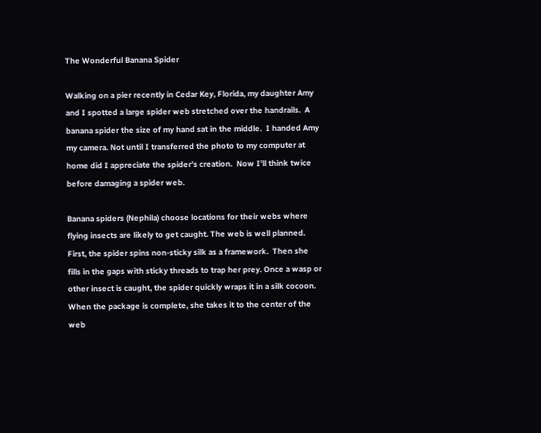The Wonderful Banana Spider

Walking on a pier recently in Cedar Key, Florida, my daughter Amy and I spotted a large spider web stretched over the handrails.  A banana spider the size of my hand sat in the middle.  I handed Amy my camera. Not until I transferred the photo to my computer at home did I appreciate the spider’s creation.  Now I’ll think twice before damaging a spider web.

Banana spiders (Nephila) choose locations for their webs where flying insects are likely to get caught. The web is well planned.  First, the spider spins non-sticky silk as a framework.  Then she fills in the gaps with sticky threads to trap her prey. Once a wasp or other insect is caught, the spider quickly wraps it in a silk cocoon. When the package is complete, she takes it to the center of the web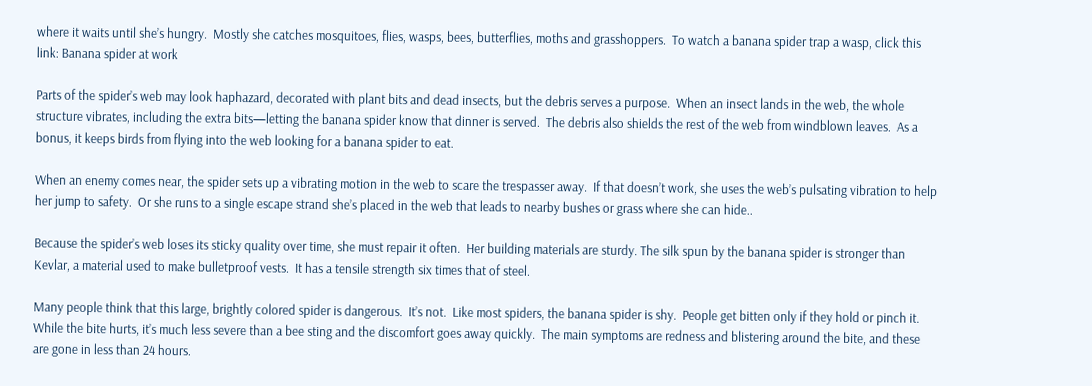where it waits until she’s hungry.  Mostly she catches mosquitoes, flies, wasps, bees, butterflies, moths and grasshoppers.  To watch a banana spider trap a wasp, click this link: Banana spider at work

Parts of the spider’s web may look haphazard, decorated with plant bits and dead insects, but the debris serves a purpose.  When an insect lands in the web, the whole structure vibrates, including the extra bits—letting the banana spider know that dinner is served.  The debris also shields the rest of the web from windblown leaves.  As a bonus, it keeps birds from flying into the web looking for a banana spider to eat.

When an enemy comes near, the spider sets up a vibrating motion in the web to scare the trespasser away.  If that doesn’t work, she uses the web’s pulsating vibration to help her jump to safety.  Or she runs to a single escape strand she’s placed in the web that leads to nearby bushes or grass where she can hide..

Because the spider’s web loses its sticky quality over time, she must repair it often.  Her building materials are sturdy. The silk spun by the banana spider is stronger than Kevlar, a material used to make bulletproof vests.  It has a tensile strength six times that of steel.

Many people think that this large, brightly colored spider is dangerous.  It’s not.  Like most spiders, the banana spider is shy.  People get bitten only if they hold or pinch it.  While the bite hurts, it’s much less severe than a bee sting and the discomfort goes away quickly.  The main symptoms are redness and blistering around the bite, and these are gone in less than 24 hours.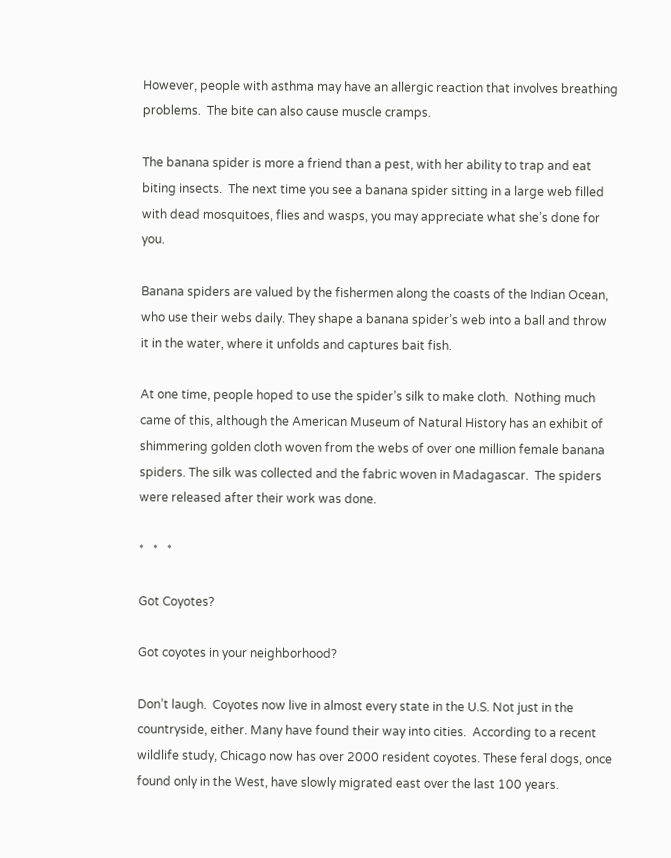However, people with asthma may have an allergic reaction that involves breathing problems.  The bite can also cause muscle cramps.

The banana spider is more a friend than a pest, with her ability to trap and eat biting insects.  The next time you see a banana spider sitting in a large web filled with dead mosquitoes, flies and wasps, you may appreciate what she’s done for you.

Banana spiders are valued by the fishermen along the coasts of the Indian Ocean, who use their webs daily. They shape a banana spider’s web into a ball and throw it in the water, where it unfolds and captures bait fish.

At one time, people hoped to use the spider’s silk to make cloth.  Nothing much came of this, although the American Museum of Natural History has an exhibit of shimmering golden cloth woven from the webs of over one million female banana spiders. The silk was collected and the fabric woven in Madagascar.  The spiders were released after their work was done.

*   *   *

Got Coyotes?

Got coyotes in your neighborhood?

Don’t laugh.  Coyotes now live in almost every state in the U.S. Not just in the countryside, either. Many have found their way into cities.  According to a recent wildlife study, Chicago now has over 2000 resident coyotes. These feral dogs, once found only in the West, have slowly migrated east over the last 100 years.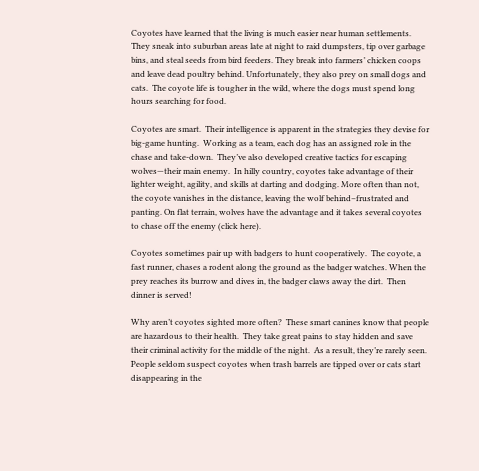Coyotes have learned that the living is much easier near human settlements.  They sneak into suburban areas late at night to raid dumpsters, tip over garbage bins, and steal seeds from bird feeders. They break into farmers’ chicken coops and leave dead poultry behind. Unfortunately, they also prey on small dogs and cats.  The coyote life is tougher in the wild, where the dogs must spend long hours searching for food.

Coyotes are smart.  Their intelligence is apparent in the strategies they devise for big-game hunting.  Working as a team, each dog has an assigned role in the chase and take-down.  They’ve also developed creative tactics for escaping wolves—their main enemy.  In hilly country, coyotes take advantage of their lighter weight, agility, and skills at darting and dodging. More often than not, the coyote vanishes in the distance, leaving the wolf behind–frustrated and panting. On flat terrain, wolves have the advantage and it takes several coyotes to chase off the enemy (click here).

Coyotes sometimes pair up with badgers to hunt cooperatively.  The coyote, a fast runner, chases a rodent along the ground as the badger watches. When the prey reaches its burrow and dives in, the badger claws away the dirt.  Then dinner is served!

Why aren’t coyotes sighted more often?  These smart canines know that people are hazardous to their health.  They take great pains to stay hidden and save their criminal activity for the middle of the night.  As a result, they’re rarely seen.  People seldom suspect coyotes when trash barrels are tipped over or cats start disappearing in the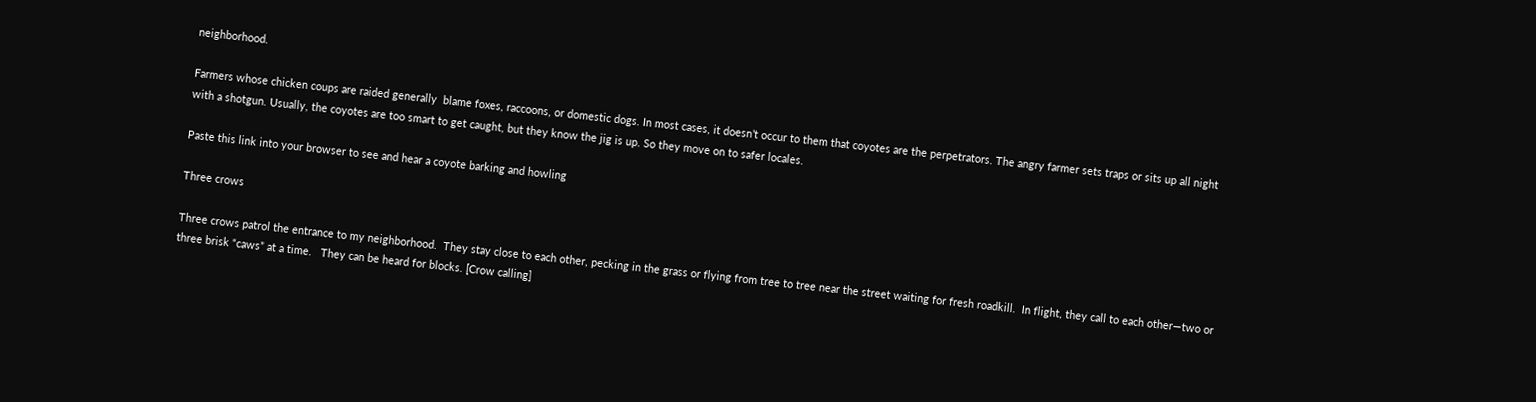neighborhood.

Farmers whose chicken coups are raided generally  blame foxes, raccoons, or domestic dogs. In most cases, it doesn’t occur to them that coyotes are the perpetrators. The angry farmer sets traps or sits up all night with a shotgun. Usually, the coyotes are too smart to get caught, but they know the jig is up. So they move on to safer locales.

Paste this link into your browser to see and hear a coyote barking and howling

Three crows

Three crows patrol the entrance to my neighborhood.  They stay close to each other, pecking in the grass or flying from tree to tree near the street waiting for fresh roadkill.  In flight, they call to each other—two or three brisk “caws” at a time.   They can be heard for blocks. [Crow calling]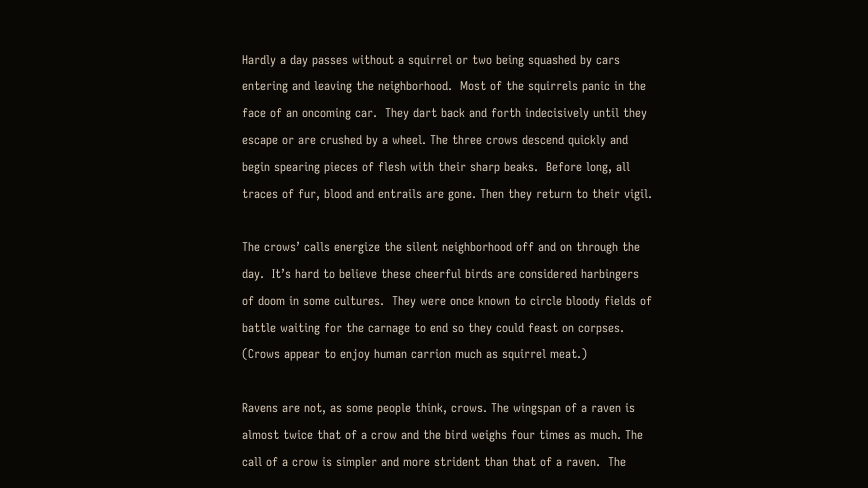Hardly a day passes without a squirrel or two being squashed by cars entering and leaving the neighborhood.  Most of the squirrels panic in the face of an oncoming car.  They dart back and forth indecisively until they escape or are crushed by a wheel. The three crows descend quickly and begin spearing pieces of flesh with their sharp beaks.  Before long, all traces of fur, blood and entrails are gone. Then they return to their vigil.

The crows’ calls energize the silent neighborhood off and on through the day.  It’s hard to believe these cheerful birds are considered harbingers of doom in some cultures.  They were once known to circle bloody fields of battle waiting for the carnage to end so they could feast on corpses.  (Crows appear to enjoy human carrion much as squirrel meat.)

Ravens are not, as some people think, crows. The wingspan of a raven is almost twice that of a crow and the bird weighs four times as much. The call of a crow is simpler and more strident than that of a raven.  The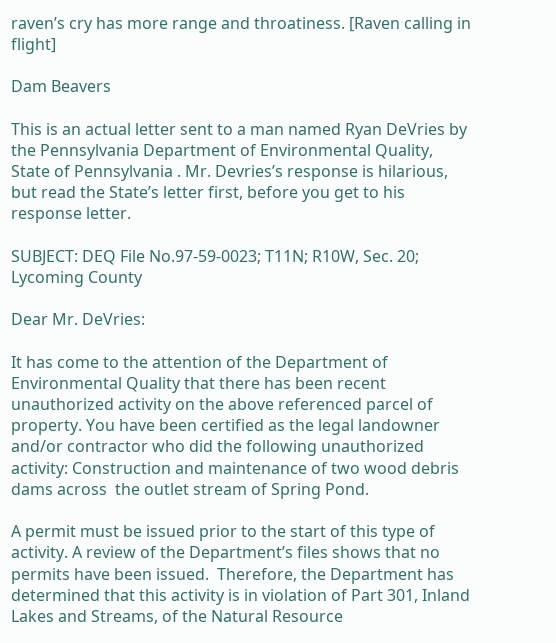raven’s cry has more range and throatiness. [Raven calling in flight]

Dam Beavers

This is an actual letter sent to a man named Ryan DeVries by the Pennsylvania Department of Environmental Quality, State of Pennsylvania . Mr. Devries’s response is hilarious, but read the State’s letter first, before you get to his response letter.

SUBJECT: DEQ File No.97-59-0023; T11N; R10W, Sec. 20; Lycoming County

Dear Mr. DeVries:

It has come to the attention of the Department of Environmental Quality that there has been recent unauthorized activity on the above referenced parcel of property. You have been certified as the legal landowner and/or contractor who did the following unauthorized activity: Construction and maintenance of two wood debris dams across  the outlet stream of Spring Pond.

A permit must be issued prior to the start of this type of activity. A review of the Department’s files shows that no permits have been issued.  Therefore, the Department has determined that this activity is in violation of Part 301, Inland Lakes and Streams, of the Natural Resource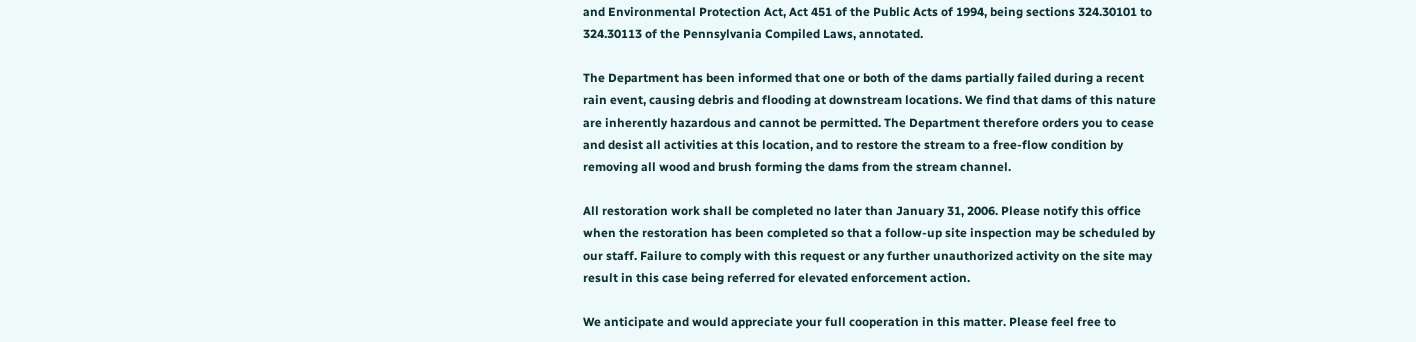and Environmental Protection Act, Act 451 of the Public Acts of 1994, being sections 324.30101 to 324.30113 of the Pennsylvania Compiled Laws, annotated.

The Department has been informed that one or both of the dams partially failed during a recent rain event, causing debris and flooding at downstream locations. We find that dams of this nature are inherently hazardous and cannot be permitted. The Department therefore orders you to cease and desist all activities at this location, and to restore the stream to a free-flow condition by removing all wood and brush forming the dams from the stream channel.

All restoration work shall be completed no later than January 31, 2006. Please notify this office when the restoration has been completed so that a follow-up site inspection may be scheduled by our staff. Failure to comply with this request or any further unauthorized activity on the site may result in this case being referred for elevated enforcement action.

We anticipate and would appreciate your full cooperation in this matter. Please feel free to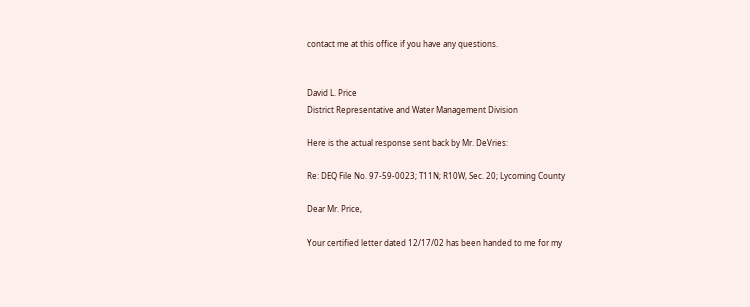contact me at this office if you have any questions.


David L. Price
District Representative and Water Management Division

Here is the actual response sent back by Mr. DeVries:

Re: DEQ File No. 97-59-0023; T11N; R10W, Sec. 20; Lycoming County

Dear Mr. Price,

Your certified letter dated 12/17/02 has been handed to me for my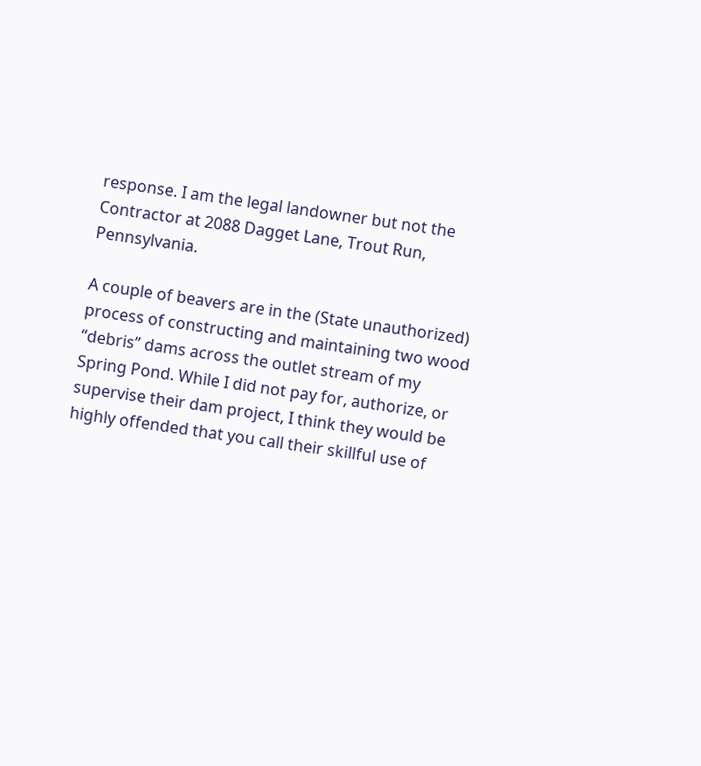response. I am the legal landowner but not the Contractor at 2088 Dagget Lane, Trout Run, Pennsylvania.

A couple of beavers are in the (State unauthorized) process of constructing and maintaining two wood “debris” dams across the outlet stream of my Spring Pond. While I did not pay for, authorize, or supervise their dam project, I think they would be highly offended that you call their skillful use of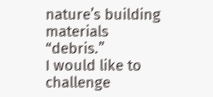nature’s building materials “debris.”
I would like to challenge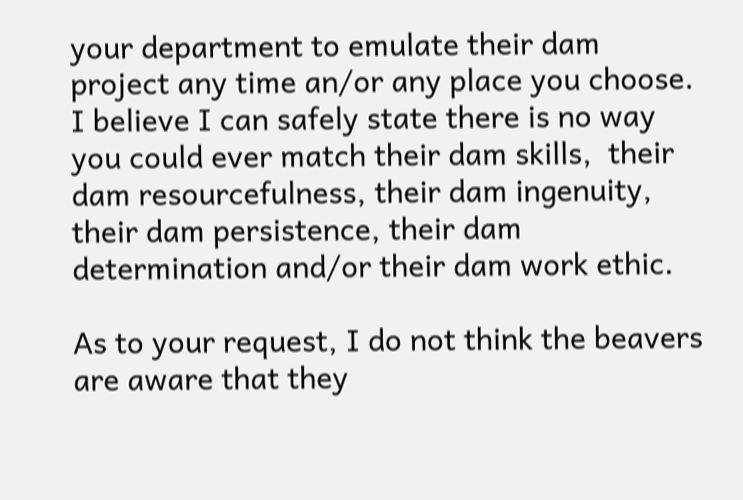your department to emulate their dam project any time an/or any place you choose.  I believe I can safely state there is no way you could ever match their dam skills,  their dam resourcefulness, their dam ingenuity, their dam persistence, their dam determination and/or their dam work ethic.

As to your request, I do not think the beavers are aware that they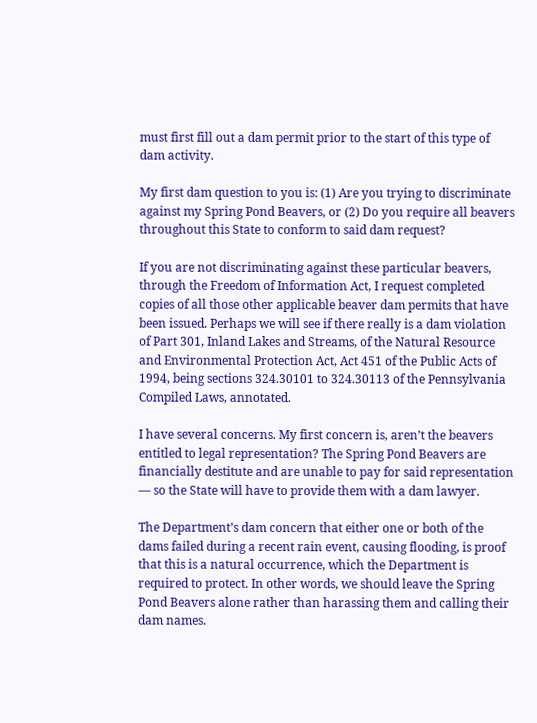must first fill out a dam permit prior to the start of this type of dam activity.

My first dam question to you is: (1) Are you trying to discriminate against my Spring Pond Beavers, or (2) Do you require all beavers throughout this State to conform to said dam request?

If you are not discriminating against these particular beavers, through the Freedom of Information Act, I request completed copies of all those other applicable beaver dam permits that have been issued. Perhaps we will see if there really is a dam violation of Part 301, Inland Lakes and Streams, of the Natural Resource and Environmental Protection Act, Act 451 of the Public Acts of 1994, being sections 324.30101 to 324.30113 of the Pennsylvania Compiled Laws, annotated.

I have several concerns. My first concern is, aren’t the beavers entitled to legal representation? The Spring Pond Beavers are financially destitute and are unable to pay for said representation — so the State will have to provide them with a dam lawyer.

The Department’s dam concern that either one or both of the dams failed during a recent rain event, causing flooding, is proof that this is a natural occurrence, which the Department is required to protect. In other words, we should leave the Spring Pond Beavers alone rather than harassing them and calling their dam names.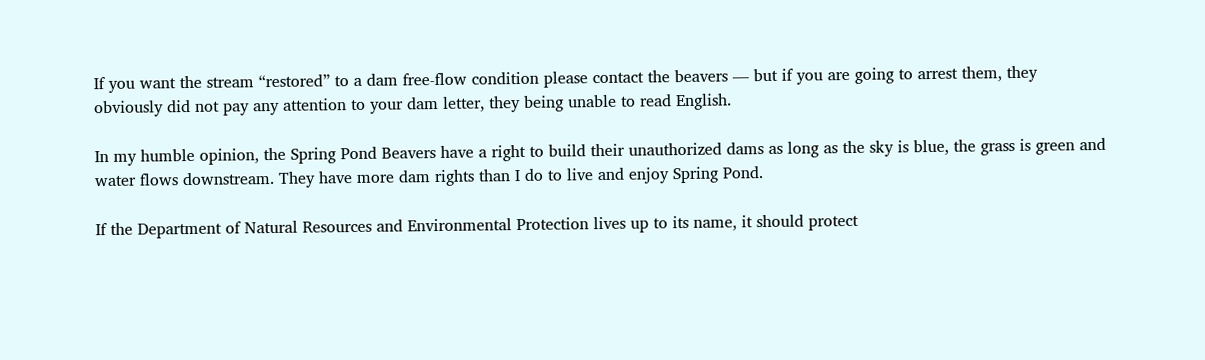If you want the stream “restored” to a dam free-flow condition please contact the beavers — but if you are going to arrest them, they obviously did not pay any attention to your dam letter, they being unable to read English.

In my humble opinion, the Spring Pond Beavers have a right to build their unauthorized dams as long as the sky is blue, the grass is green and water flows downstream. They have more dam rights than I do to live and enjoy Spring Pond.

If the Department of Natural Resources and Environmental Protection lives up to its name, it should protect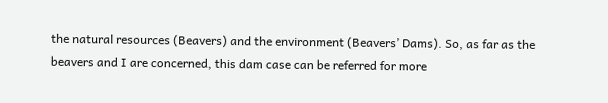the natural resources (Beavers) and the environment (Beavers’ Dams). So, as far as the beavers and I are concerned, this dam case can be referred for more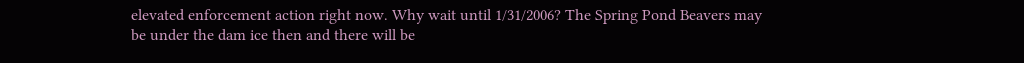elevated enforcement action right now. Why wait until 1/31/2006? The Spring Pond Beavers may be under the dam ice then and there will be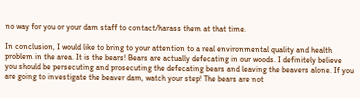no way for you or your dam staff to contact/harass them at that time.

In conclusion, I would like to bring to your attention to a real environmental quality and health problem in the area. It is the bears! Bears are actually defecating in our woods. I definitely believe you should be persecuting and prosecuting the defecating bears and leaving the beavers alone. If you are going to investigate the beaver dam, watch your step! The bears are not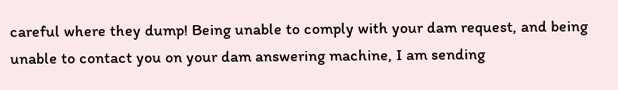careful where they dump! Being unable to comply with your dam request, and being unable to contact you on your dam answering machine, I am sending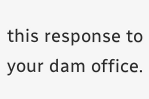this response to your dam office.